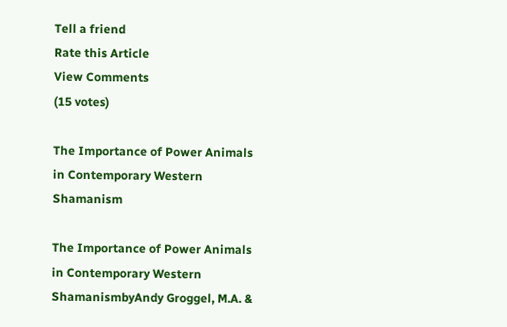Tell a friend
Rate this Article
View Comments
(15 votes)

The Importance of Power Animals in Contemporary Western Shamanism

The Importance of Power Animals in Contemporary Western ShamanismbyAndy Groggel, M.A. &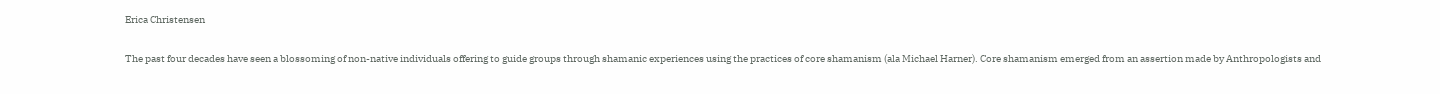Erica Christensen

The past four decades have seen a blossoming of non-native individuals offering to guide groups through shamanic experiences using the practices of core shamanism (ala Michael Harner). Core shamanism emerged from an assertion made by Anthropologists and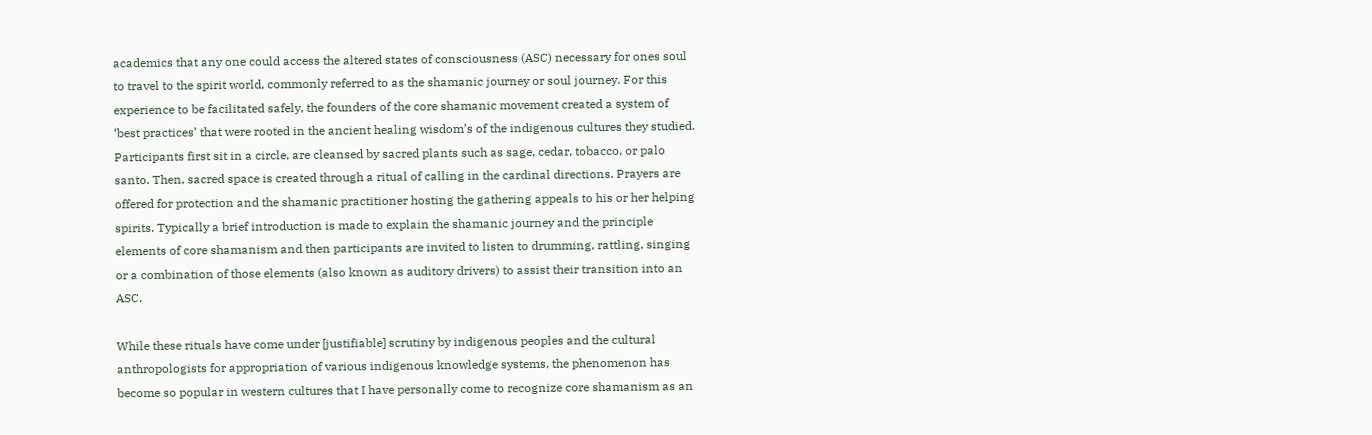academics that any one could access the altered states of consciousness (ASC) necessary for ones soul to travel to the spirit world, commonly referred to as the shamanic journey or soul journey. For this experience to be facilitated safely, the founders of the core shamanic movement created a system of ‘best practices’ that were rooted in the ancient healing wisdom’s of the indigenous cultures they studied. Participants first sit in a circle, are cleansed by sacred plants such as sage, cedar, tobacco, or palo santo. Then, sacred space is created through a ritual of calling in the cardinal directions. Prayers are offered for protection and the shamanic practitioner hosting the gathering appeals to his or her helping spirits. Typically a brief introduction is made to explain the shamanic journey and the principle elements of core shamanism and then participants are invited to listen to drumming, rattling, singing or a combination of those elements (also known as auditory drivers) to assist their transition into an ASC.

While these rituals have come under [justifiable] scrutiny by indigenous peoples and the cultural anthropologists for appropriation of various indigenous knowledge systems, the phenomenon has become so popular in western cultures that I have personally come to recognize core shamanism as an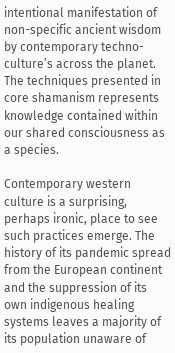intentional manifestation of non-specific ancient wisdom by contemporary techno-culture’s across the planet. The techniques presented in core shamanism represents knowledge contained within our shared consciousness as a species.

Contemporary western culture is a surprising, perhaps ironic, place to see such practices emerge. The history of its pandemic spread from the European continent and the suppression of its own indigenous healing systems leaves a majority of its population unaware of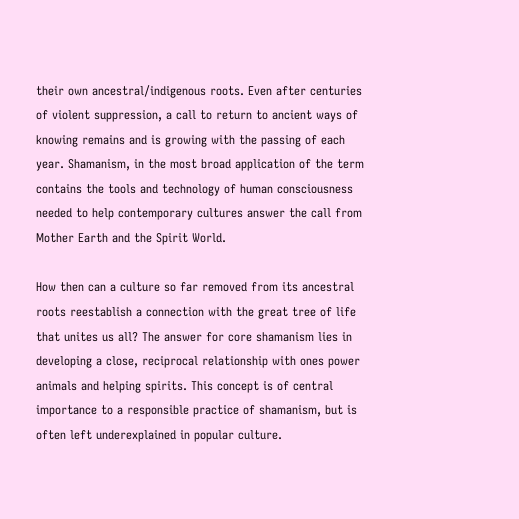their own ancestral/indigenous roots. Even after centuries of violent suppression, a call to return to ancient ways of knowing remains and is growing with the passing of each year. Shamanism, in the most broad application of the term contains the tools and technology of human consciousness needed to help contemporary cultures answer the call from Mother Earth and the Spirit World.

How then can a culture so far removed from its ancestral roots reestablish a connection with the great tree of life that unites us all? The answer for core shamanism lies in developing a close, reciprocal relationship with ones power animals and helping spirits. This concept is of central importance to a responsible practice of shamanism, but is often left underexplained in popular culture.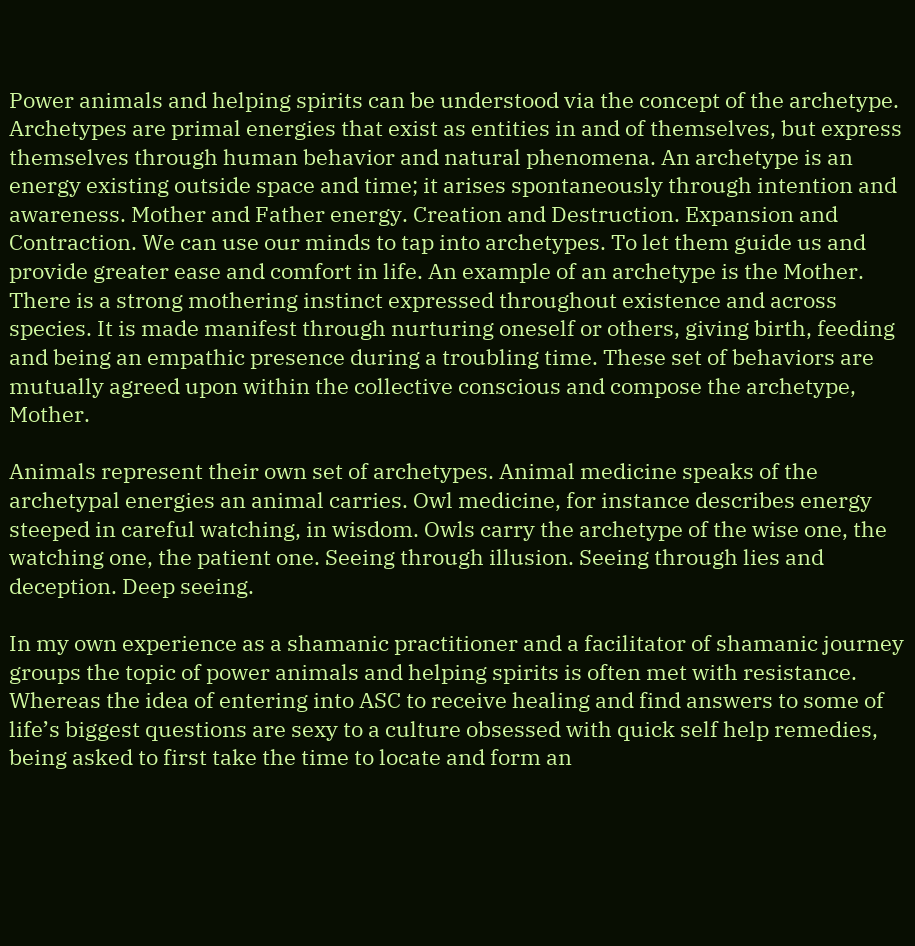Power animals and helping spirits can be understood via the concept of the archetype. Archetypes are primal energies that exist as entities in and of themselves, but express themselves through human behavior and natural phenomena. An archetype is an energy existing outside space and time; it arises spontaneously through intention and awareness. Mother and Father energy. Creation and Destruction. Expansion and Contraction. We can use our minds to tap into archetypes. To let them guide us and provide greater ease and comfort in life. An example of an archetype is the Mother. There is a strong mothering instinct expressed throughout existence and across species. It is made manifest through nurturing oneself or others, giving birth, feeding and being an empathic presence during a troubling time. These set of behaviors are mutually agreed upon within the collective conscious and compose the archetype, Mother.

Animals represent their own set of archetypes. Animal medicine speaks of the archetypal energies an animal carries. Owl medicine, for instance describes energy steeped in careful watching, in wisdom. Owls carry the archetype of the wise one, the watching one, the patient one. Seeing through illusion. Seeing through lies and deception. Deep seeing.

In my own experience as a shamanic practitioner and a facilitator of shamanic journey groups the topic of power animals and helping spirits is often met with resistance. Whereas the idea of entering into ASC to receive healing and find answers to some of life’s biggest questions are sexy to a culture obsessed with quick self help remedies, being asked to first take the time to locate and form an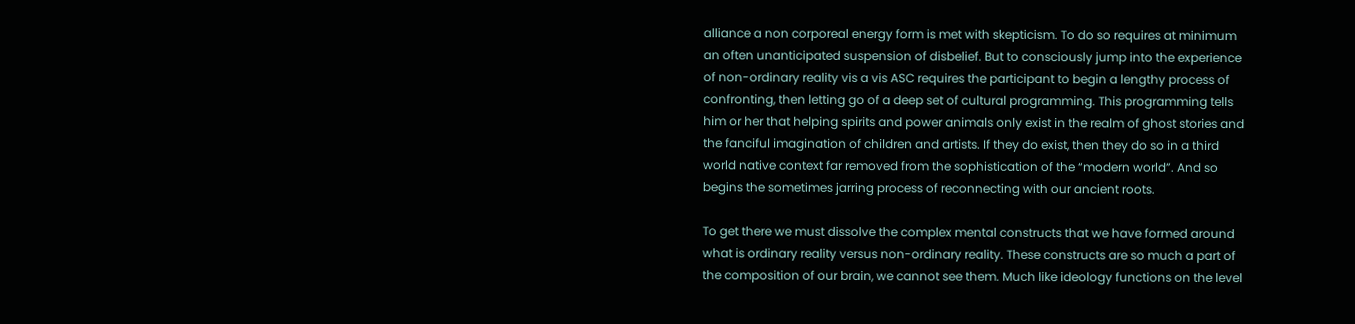alliance a non corporeal energy form is met with skepticism. To do so requires at minimum an often unanticipated suspension of disbelief. But to consciously jump into the experience of non-ordinary reality vis a vis ASC requires the participant to begin a lengthy process of confronting, then letting go of a deep set of cultural programming. This programming tells him or her that helping spirits and power animals only exist in the realm of ghost stories and the fanciful imagination of children and artists. If they do exist, then they do so in a third world native context far removed from the sophistication of the “modern world”. And so begins the sometimes jarring process of reconnecting with our ancient roots.

To get there we must dissolve the complex mental constructs that we have formed around what is ordinary reality versus non-ordinary reality. These constructs are so much a part of the composition of our brain, we cannot see them. Much like ideology functions on the level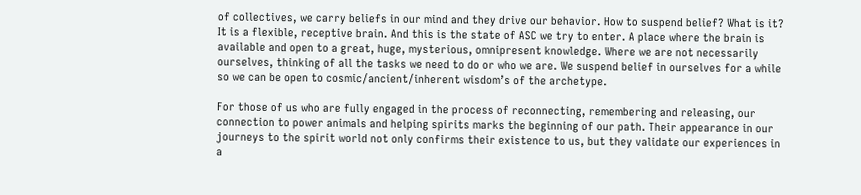of collectives, we carry beliefs in our mind and they drive our behavior. How to suspend belief? What is it? It is a flexible, receptive brain. And this is the state of ASC we try to enter. A place where the brain is available and open to a great, huge, mysterious, omnipresent knowledge. Where we are not necessarily ourselves, thinking of all the tasks we need to do or who we are. We suspend belief in ourselves for a while so we can be open to cosmic/ancient/inherent wisdom’s of the archetype.

For those of us who are fully engaged in the process of reconnecting, remembering and releasing, our connection to power animals and helping spirits marks the beginning of our path. Their appearance in our journeys to the spirit world not only confirms their existence to us, but they validate our experiences in a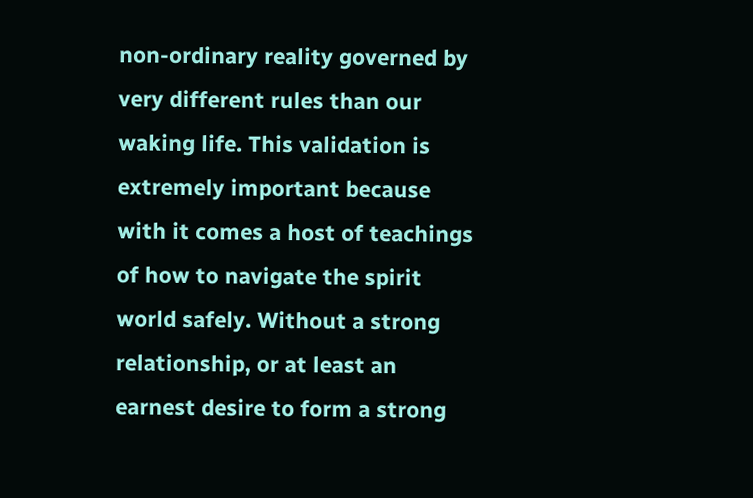non-ordinary reality governed by very different rules than our waking life. This validation is extremely important because with it comes a host of teachings of how to navigate the spirit world safely. Without a strong relationship, or at least an earnest desire to form a strong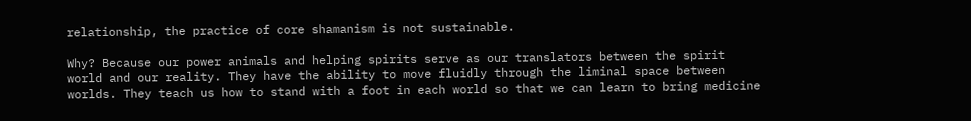relationship, the practice of core shamanism is not sustainable.

Why? Because our power animals and helping spirits serve as our translators between the spirit world and our reality. They have the ability to move fluidly through the liminal space between worlds. They teach us how to stand with a foot in each world so that we can learn to bring medicine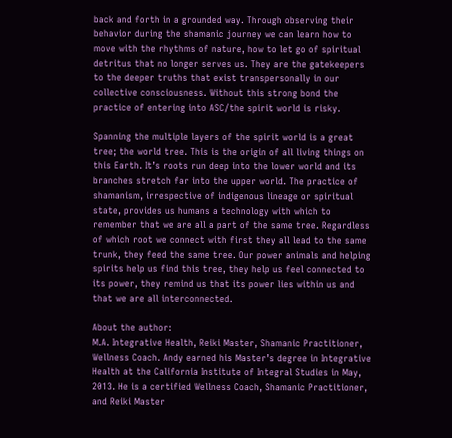back and forth in a grounded way. Through observing their behavior during the shamanic journey we can learn how to move with the rhythms of nature, how to let go of spiritual detritus that no longer serves us. They are the gatekeepers to the deeper truths that exist transpersonally in our collective consciousness. Without this strong bond the practice of entering into ASC/the spirit world is risky.

Spanning the multiple layers of the spirit world is a great tree; the world tree. This is the origin of all living things on this Earth. It’s roots run deep into the lower world and its branches stretch far into the upper world. The practice of shamanism, irrespective of indigenous lineage or spiritual state, provides us humans a technology with which to remember that we are all a part of the same tree. Regardless of which root we connect with first they all lead to the same trunk, they feed the same tree. Our power animals and helping spirits help us find this tree, they help us feel connected to its power, they remind us that its power lies within us and that we are all interconnected.

About the author:
M.A. Integrative Health, Reiki Master, Shamanic Practitioner, Wellness Coach. Andy earned his Master’s degree in Integrative Health at the California Institute of Integral Studies in May, 2013. He is a certified Wellness Coach, Shamanic Practitioner, and Reiki Master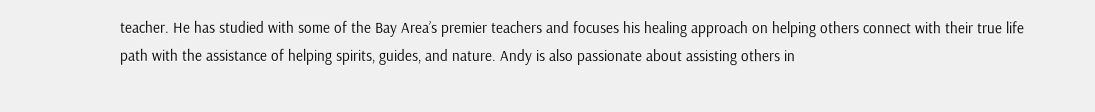teacher. He has studied with some of the Bay Area’s premier teachers and focuses his healing approach on helping others connect with their true life path with the assistance of helping spirits, guides, and nature. Andy is also passionate about assisting others in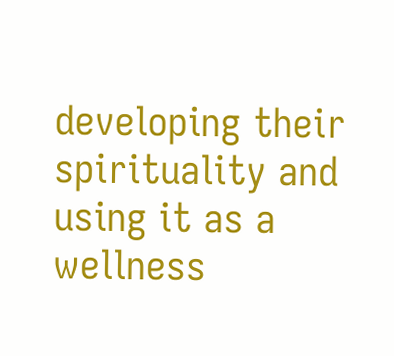developing their spirituality and using it as a wellness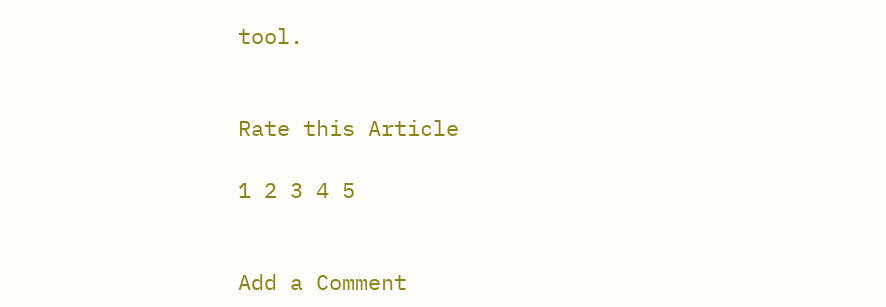tool.


Rate this Article

1 2 3 4 5


Add a Comment